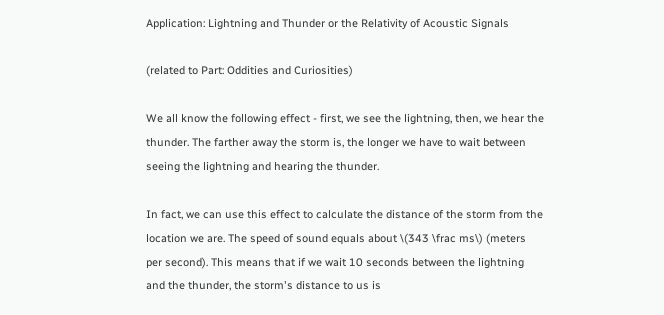Application: Lightning and Thunder or the Relativity of Acoustic Signals

(related to Part: Oddities and Curiosities)

We all know the following effect - first, we see the lightning, then, we hear the thunder. The farther away the storm is, the longer we have to wait between seeing the lightning and hearing the thunder.

In fact, we can use this effect to calculate the distance of the storm from the location we are. The speed of sound equals about \(343 \frac ms\) (meters per second). This means that if we wait 10 seconds between the lightning and the thunder, the storm's distance to us is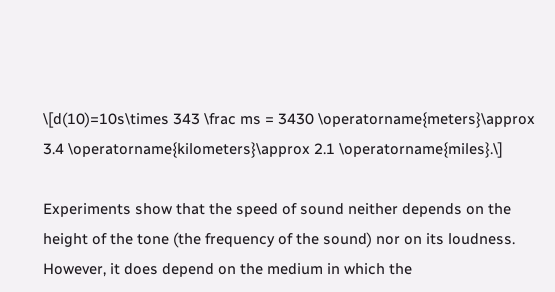\[d(10)=10s\times 343 \frac ms = 3430 \operatorname{meters}\approx 3.4 \operatorname{kilometers}\approx 2.1 \operatorname{miles}.\]

Experiments show that the speed of sound neither depends on the height of the tone (the frequency of the sound) nor on its loudness. However, it does depend on the medium in which the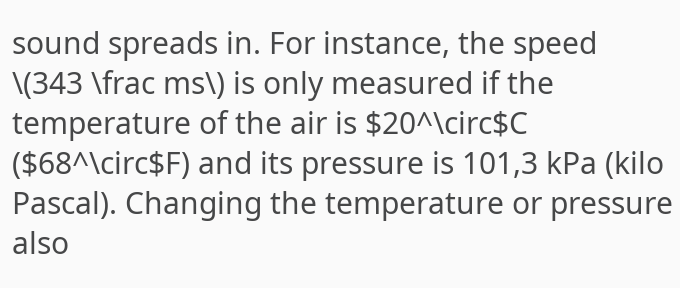sound spreads in. For instance, the speed \(343 \frac ms\) is only measured if the temperature of the air is $20^\circ$C ($68^\circ$F) and its pressure is 101,3 kPa (kilo Pascal). Changing the temperature or pressure also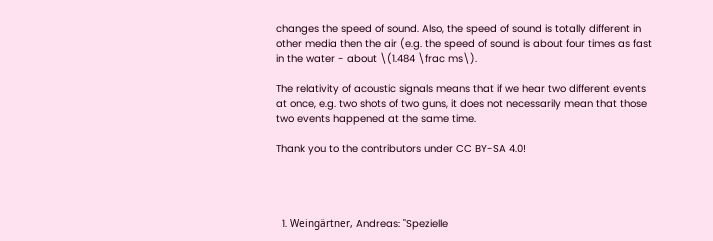changes the speed of sound. Also, the speed of sound is totally different in other media then the air (e.g. the speed of sound is about four times as fast in the water - about \(1.484 \frac ms\).

The relativity of acoustic signals means that if we hear two different events at once, e.g. two shots of two guns, it does not necessarily mean that those two events happened at the same time.

Thank you to the contributors under CC BY-SA 4.0!




  1. Weingärtner, Andreas: "Spezielle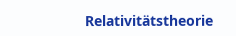Relativitätstheorie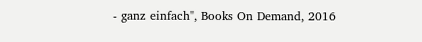- ganz einfach", Books On Demand, 2016